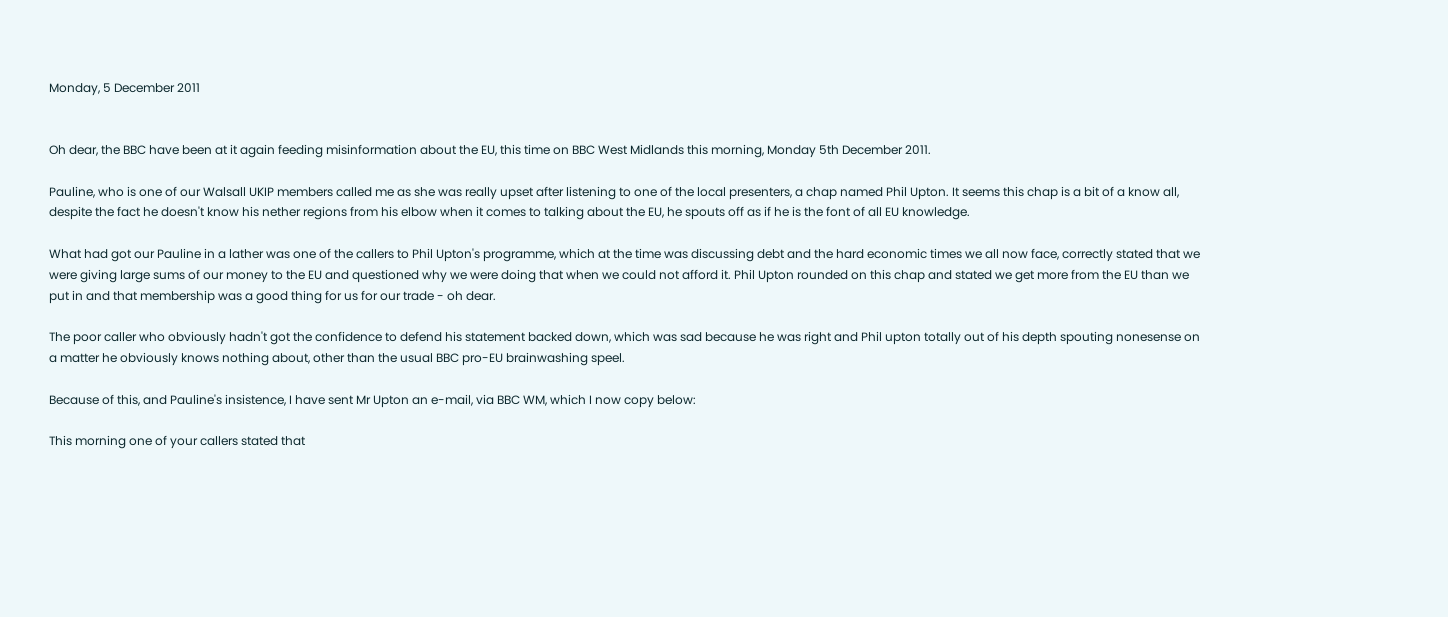Monday, 5 December 2011


Oh dear, the BBC have been at it again feeding misinformation about the EU, this time on BBC West Midlands this morning, Monday 5th December 2011.

Pauline, who is one of our Walsall UKIP members called me as she was really upset after listening to one of the local presenters, a chap named Phil Upton. It seems this chap is a bit of a know all, despite the fact he doesn't know his nether regions from his elbow when it comes to talking about the EU, he spouts off as if he is the font of all EU knowledge.

What had got our Pauline in a lather was one of the callers to Phil Upton's programme, which at the time was discussing debt and the hard economic times we all now face, correctly stated that we were giving large sums of our money to the EU and questioned why we were doing that when we could not afford it. Phil Upton rounded on this chap and stated we get more from the EU than we put in and that membership was a good thing for us for our trade - oh dear.

The poor caller who obviously hadn't got the confidence to defend his statement backed down, which was sad because he was right and Phil upton totally out of his depth spouting nonesense on a matter he obviously knows nothing about, other than the usual BBC pro-EU brainwashing speel.

Because of this, and Pauline's insistence, I have sent Mr Upton an e-mail, via BBC WM, which I now copy below:

This morning one of your callers stated that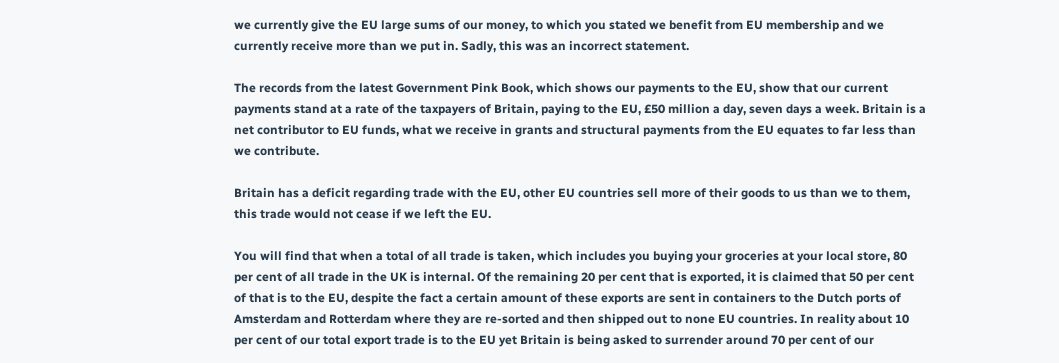we currently give the EU large sums of our money, to which you stated we benefit from EU membership and we currently receive more than we put in. Sadly, this was an incorrect statement.

The records from the latest Government Pink Book, which shows our payments to the EU, show that our current payments stand at a rate of the taxpayers of Britain, paying to the EU, £50 million a day, seven days a week. Britain is a net contributor to EU funds, what we receive in grants and structural payments from the EU equates to far less than we contribute.

Britain has a deficit regarding trade with the EU, other EU countries sell more of their goods to us than we to them, this trade would not cease if we left the EU.

You will find that when a total of all trade is taken, which includes you buying your groceries at your local store, 80 per cent of all trade in the UK is internal. Of the remaining 20 per cent that is exported, it is claimed that 50 per cent of that is to the EU, despite the fact a certain amount of these exports are sent in containers to the Dutch ports of Amsterdam and Rotterdam where they are re-sorted and then shipped out to none EU countries. In reality about 10 per cent of our total export trade is to the EU yet Britain is being asked to surrender around 70 per cent of our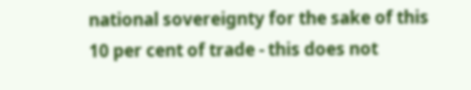national sovereignty for the sake of this 10 per cent of trade - this does not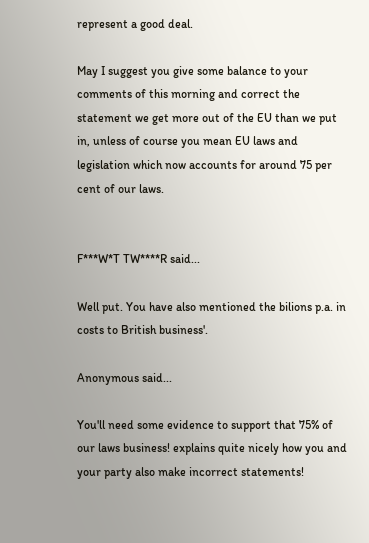represent a good deal.

May I suggest you give some balance to your comments of this morning and correct the statement we get more out of the EU than we put in, unless of course you mean EU laws and legislation which now accounts for around 75 per cent of our laws.


F***W*T TW****R said...

Well put. You have also mentioned the bilions p.a. in costs to British business'.

Anonymous said...

You'll need some evidence to support that 75% of our laws business! explains quite nicely how you and your party also make incorrect statements!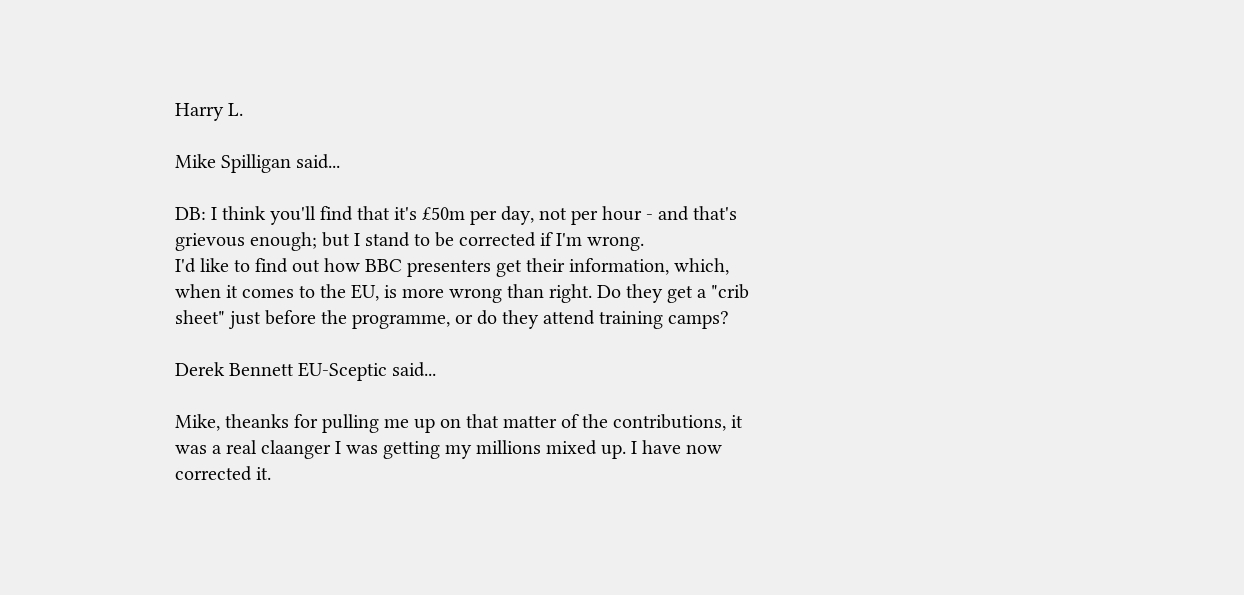Harry L.

Mike Spilligan said...

DB: I think you'll find that it's £50m per day, not per hour - and that's grievous enough; but I stand to be corrected if I'm wrong.
I'd like to find out how BBC presenters get their information, which, when it comes to the EU, is more wrong than right. Do they get a "crib sheet" just before the programme, or do they attend training camps?

Derek Bennett EU-Sceptic said...

Mike, theanks for pulling me up on that matter of the contributions, it was a real claanger I was getting my millions mixed up. I have now corrected it.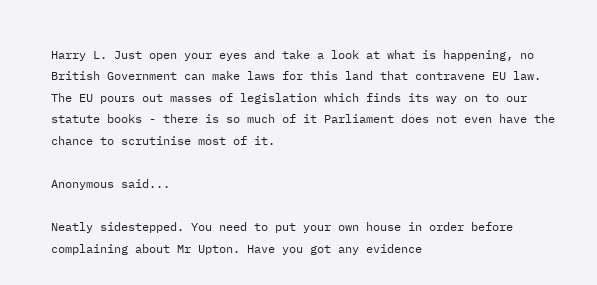Harry L. Just open your eyes and take a look at what is happening, no British Government can make laws for this land that contravene EU law. The EU pours out masses of legislation which finds its way on to our statute books - there is so much of it Parliament does not even have the chance to scrutinise most of it.

Anonymous said...

Neatly sidestepped. You need to put your own house in order before complaining about Mr Upton. Have you got any evidence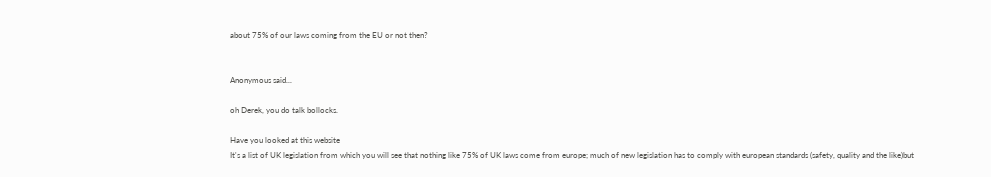about 75% of our laws coming from the EU or not then?


Anonymous said...

oh Derek, you do talk bollocks.

Have you looked at this website
It's a list of UK legislation from which you will see that nothing like 75% of UK laws come from europe; much of new legislation has to comply with european standards (safety, quality and the like)but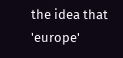the idea that 'europe'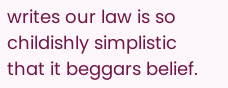writes our law is so childishly simplistic that it beggars belief.